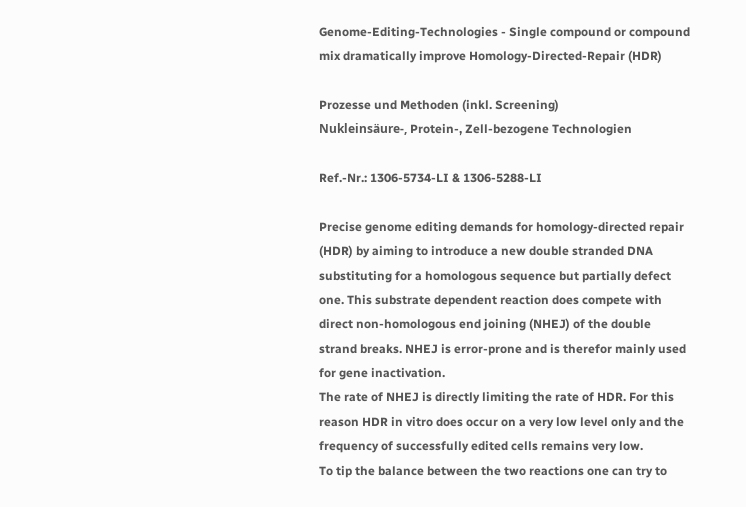Genome-Editing-Technologies - Single compound or compound mix dramatically improve Homology-Directed-Repair (HDR)

Prozesse und Methoden (inkl. Screening)
Nukleinsäure-, Protein-, Zell-bezogene Technologien

Ref.-Nr.: 1306-5734-LI & 1306-5288-LI

Precise genome editing demands for homology-directed repair (HDR) by aiming to introduce a new double stranded DNA substituting for a homologous sequence but partially defect one. This substrate dependent reaction does compete with direct non-homologous end joining (NHEJ) of the double strand breaks. NHEJ is error-prone and is therefor mainly used for gene inactivation.
The rate of NHEJ is directly limiting the rate of HDR. For this reason HDR in vitro does occur on a very low level only and the frequency of successfully edited cells remains very low.
To tip the balance between the two reactions one can try to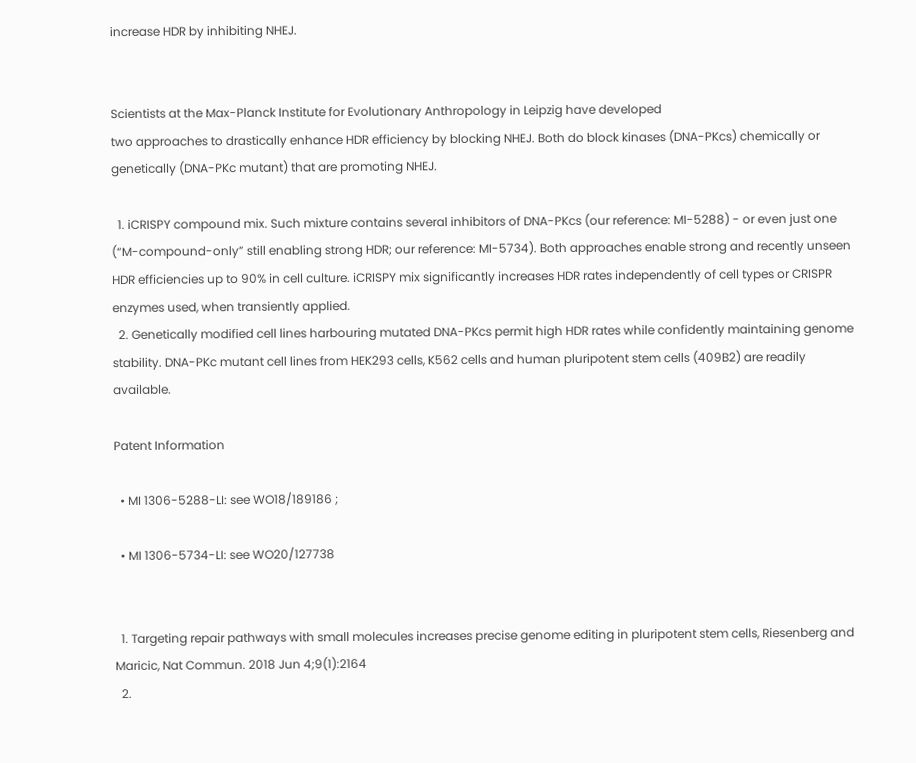increase HDR by inhibiting NHEJ.


Scientists at the Max-Planck Institute for Evolutionary Anthropology in Leipzig have developed
two approaches to drastically enhance HDR efficiency by blocking NHEJ. Both do block kinases (DNA-PKcs) chemically or genetically (DNA-PKc mutant) that are promoting NHEJ.

  1. iCRISPY compound mix. Such mixture contains several inhibitors of DNA-PKcs (our reference: MI-5288) - or even just one (“M-compound-only” still enabling strong HDR; our reference: MI-5734). Both approaches enable strong and recently unseen HDR efficiencies up to 90% in cell culture. iCRISPY mix significantly increases HDR rates independently of cell types or CRISPR enzymes used, when transiently applied.
  2. Genetically modified cell lines harbouring mutated DNA-PKcs permit high HDR rates while confidently maintaining genome stability. DNA-PKc mutant cell lines from HEK293 cells, K562 cells and human pluripotent stem cells (409B2) are readily available.

Patent Information

  • MI 1306-5288-LI: see WO18/189186 ;

  • MI 1306-5734-LI: see WO20/127738


  1. Targeting repair pathways with small molecules increases precise genome editing in pluripotent stem cells, Riesenberg and Maricic, Nat Commun. 2018 Jun 4;9(1):2164
  2.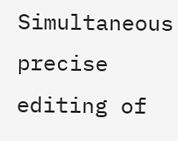Simultaneous precise editing of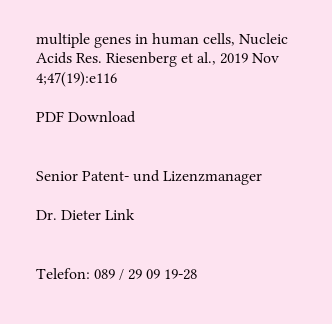multiple genes in human cells, Nucleic Acids Res. Riesenberg et al., 2019 Nov 4;47(19):e116

PDF Download


Senior Patent- und Lizenzmanager

Dr. Dieter Link


Telefon: 089 / 29 09 19-28